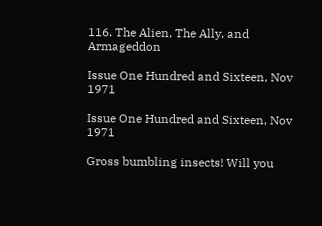116. The Alien, The Ally, and Armageddon

Issue One Hundred and Sixteen, Nov 1971

Issue One Hundred and Sixteen, Nov 1971

Gross bumbling insects! Will you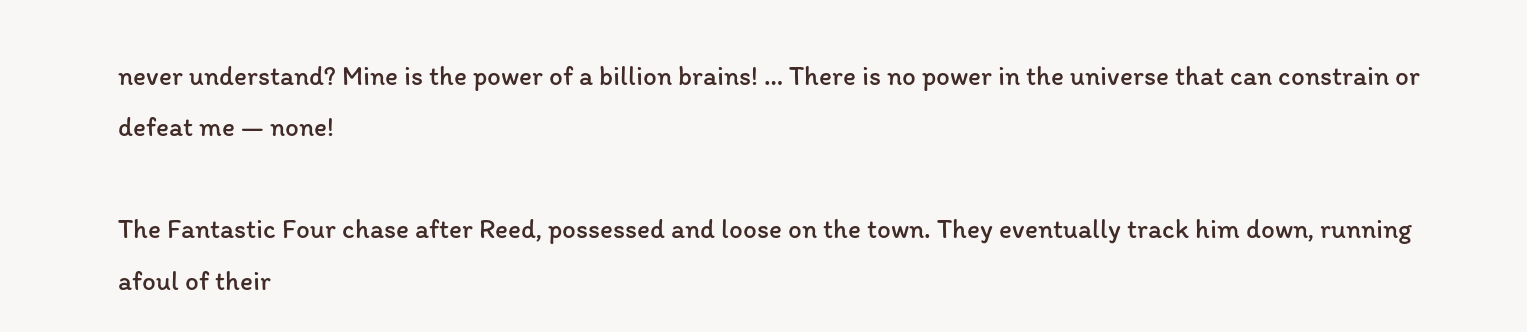never understand? Mine is the power of a billion brains! … There is no power in the universe that can constrain or defeat me — none!

The Fantastic Four chase after Reed, possessed and loose on the town. They eventually track him down, running afoul of their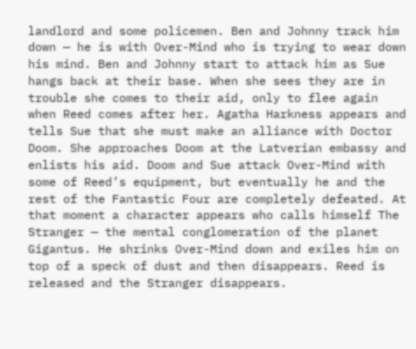landlord and some policemen. Ben and Johnny track him down — he is with Over-Mind who is trying to wear down his mind. Ben and Johnny start to attack him as Sue hangs back at their base. When she sees they are in trouble she comes to their aid, only to flee again when Reed comes after her. Agatha Harkness appears and tells Sue that she must make an alliance with Doctor Doom. She approaches Doom at the Latverian embassy and enlists his aid. Doom and Sue attack Over-Mind with some of Reed’s equipment, but eventually he and the rest of the Fantastic Four are completely defeated. At that moment a character appears who calls himself The Stranger — the mental conglomeration of the planet Gigantus. He shrinks Over-Mind down and exiles him on top of a speck of dust and then disappears. Reed is released and the Stranger disappears.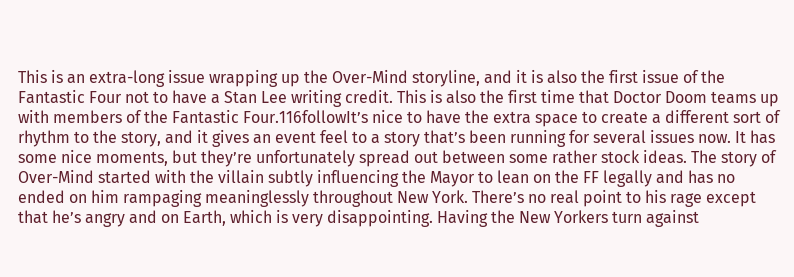This is an extra-long issue wrapping up the Over-Mind storyline, and it is also the first issue of the Fantastic Four not to have a Stan Lee writing credit. This is also the first time that Doctor Doom teams up with members of the Fantastic Four.116followIt’s nice to have the extra space to create a different sort of rhythm to the story, and it gives an event feel to a story that’s been running for several issues now. It has some nice moments, but they’re unfortunately spread out between some rather stock ideas. The story of Over-Mind started with the villain subtly influencing the Mayor to lean on the FF legally and has no ended on him rampaging meaninglessly throughout New York. There’s no real point to his rage except that he’s angry and on Earth, which is very disappointing. Having the New Yorkers turn against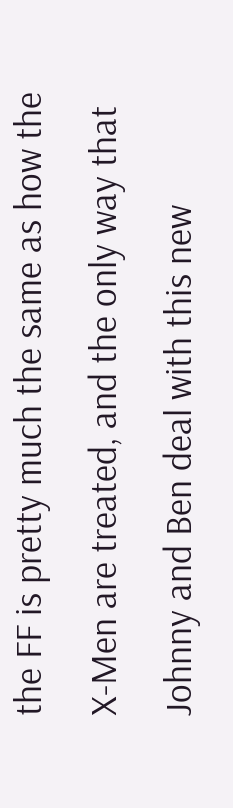the FF is pretty much the same as how the X-Men are treated, and the only way that Johnny and Ben deal with this new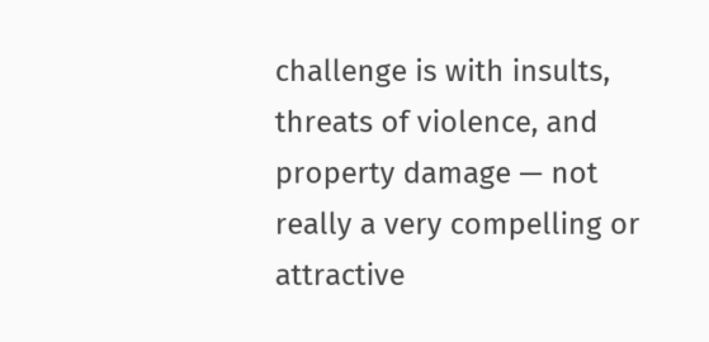challenge is with insults, threats of violence, and property damage — not really a very compelling or attractive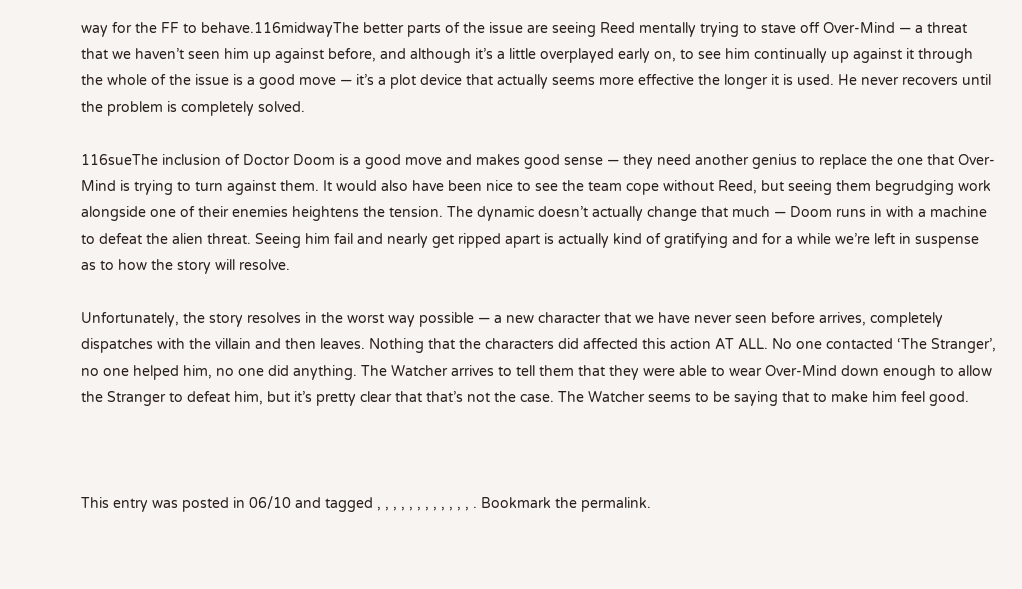way for the FF to behave.116midwayThe better parts of the issue are seeing Reed mentally trying to stave off Over-Mind — a threat that we haven’t seen him up against before, and although it’s a little overplayed early on, to see him continually up against it through the whole of the issue is a good move — it’s a plot device that actually seems more effective the longer it is used. He never recovers until the problem is completely solved.

116sueThe inclusion of Doctor Doom is a good move and makes good sense — they need another genius to replace the one that Over-Mind is trying to turn against them. It would also have been nice to see the team cope without Reed, but seeing them begrudging work alongside one of their enemies heightens the tension. The dynamic doesn’t actually change that much — Doom runs in with a machine to defeat the alien threat. Seeing him fail and nearly get ripped apart is actually kind of gratifying and for a while we’re left in suspense as to how the story will resolve.

Unfortunately, the story resolves in the worst way possible — a new character that we have never seen before arrives, completely dispatches with the villain and then leaves. Nothing that the characters did affected this action AT ALL. No one contacted ‘The Stranger’, no one helped him, no one did anything. The Watcher arrives to tell them that they were able to wear Over-Mind down enough to allow the Stranger to defeat him, but it’s pretty clear that that’s not the case. The Watcher seems to be saying that to make him feel good.



This entry was posted in 06/10 and tagged , , , , , , , , , , , , . Bookmark the permalink.